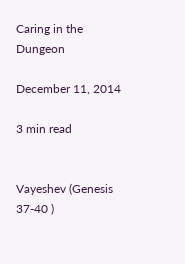Caring in the Dungeon

December 11, 2014

3 min read


Vayeshev (Genesis 37-40 )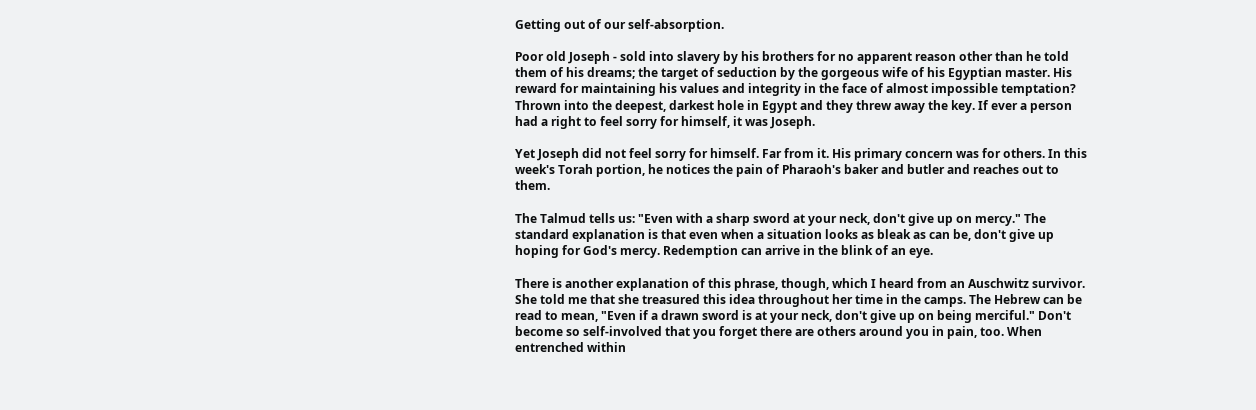Getting out of our self-absorption.

Poor old Joseph - sold into slavery by his brothers for no apparent reason other than he told them of his dreams; the target of seduction by the gorgeous wife of his Egyptian master. His reward for maintaining his values and integrity in the face of almost impossible temptation? Thrown into the deepest, darkest hole in Egypt and they threw away the key. If ever a person had a right to feel sorry for himself, it was Joseph.

Yet Joseph did not feel sorry for himself. Far from it. His primary concern was for others. In this week's Torah portion, he notices the pain of Pharaoh's baker and butler and reaches out to them.

The Talmud tells us: "Even with a sharp sword at your neck, don't give up on mercy." The standard explanation is that even when a situation looks as bleak as can be, don't give up hoping for God's mercy. Redemption can arrive in the blink of an eye.

There is another explanation of this phrase, though, which I heard from an Auschwitz survivor. She told me that she treasured this idea throughout her time in the camps. The Hebrew can be read to mean, "Even if a drawn sword is at your neck, don't give up on being merciful." Don't become so self-involved that you forget there are others around you in pain, too. When entrenched within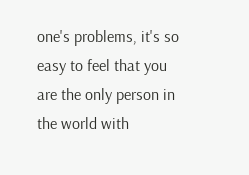one's problems, it's so easy to feel that you are the only person in the world with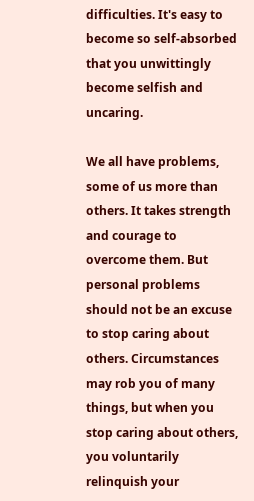difficulties. It's easy to become so self-absorbed that you unwittingly become selfish and uncaring.

We all have problems, some of us more than others. It takes strength and courage to overcome them. But personal problems should not be an excuse to stop caring about others. Circumstances may rob you of many things, but when you stop caring about others, you voluntarily relinquish your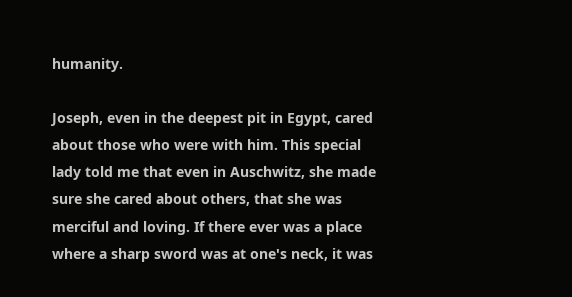humanity.

Joseph, even in the deepest pit in Egypt, cared about those who were with him. This special lady told me that even in Auschwitz, she made sure she cared about others, that she was merciful and loving. If there ever was a place where a sharp sword was at one's neck, it was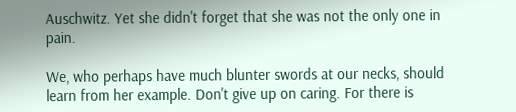Auschwitz. Yet she didn't forget that she was not the only one in pain.

We, who perhaps have much blunter swords at our necks, should learn from her example. Don't give up on caring. For there is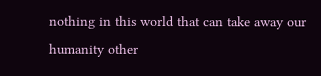nothing in this world that can take away our humanity other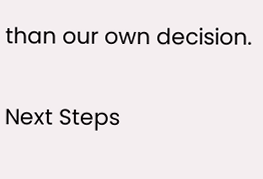than our own decision.

Next Steps